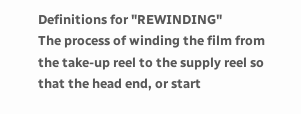Definitions for "REWINDING"
The process of winding the film from the take-up reel to the supply reel so that the head end, or start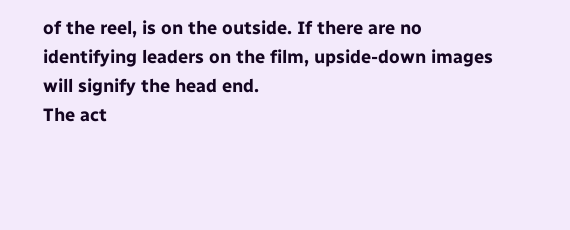of the reel, is on the outside. If there are no identifying leaders on the film, upside-down images will signify the head end.
The act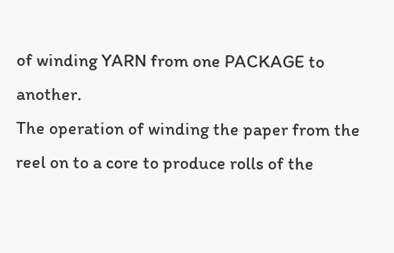of winding YARN from one PACKAGE to another.
The operation of winding the paper from the reel on to a core to produce rolls of the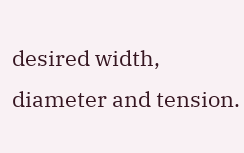desired width, diameter and tension.